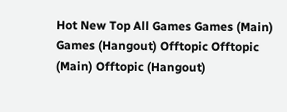Hot New Top All Games Games (Main) Games (Hangout) Offtopic Offtopic (Main) Offtopic (Hangout)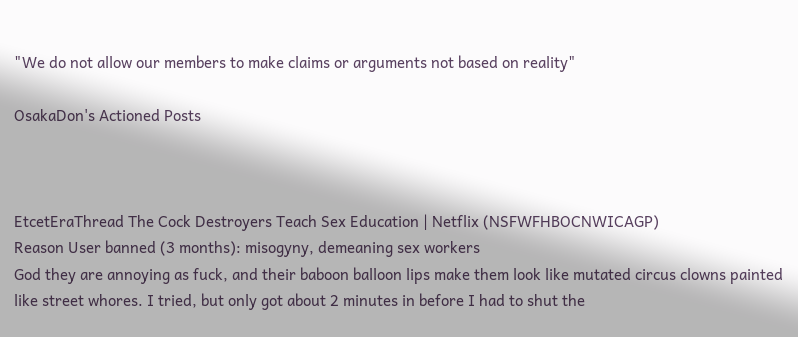"We do not allow our members to make claims or arguments not based on reality"

OsakaDon's Actioned Posts



EtcetEraThread The Cock Destroyers Teach Sex Education | Netflix (NSFWFHBOCNWICAGP)
Reason User banned (3 months): misogyny, demeaning sex workers
God they are annoying as fuck, and their baboon balloon lips make them look like mutated circus clowns painted like street whores. I tried, but only got about 2 minutes in before I had to shut the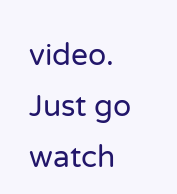video. Just go watch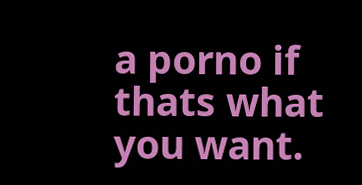a porno if thats what you want.